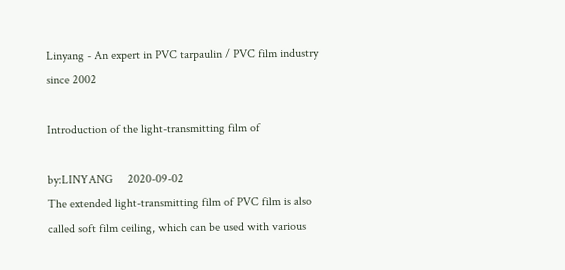Linyang - An expert in PVC tarpaulin / PVC film industry since 2002

Introduction of the light-transmitting film of

by:LINYANG     2020-09-02
The extended light-transmitting film of PVC film is also called soft film ceiling, which can be used with various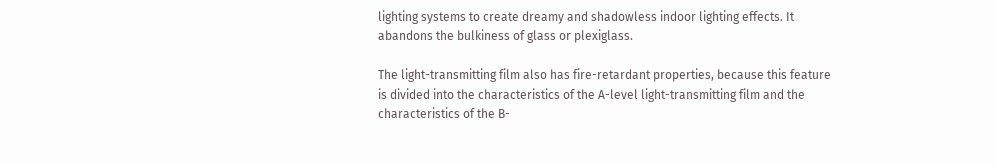lighting systems to create dreamy and shadowless indoor lighting effects. It abandons the bulkiness of glass or plexiglass.

The light-transmitting film also has fire-retardant properties, because this feature is divided into the characteristics of the A-level light-transmitting film and the characteristics of the B-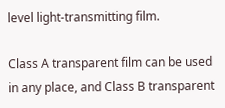level light-transmitting film.

Class A transparent film can be used in any place, and Class B transparent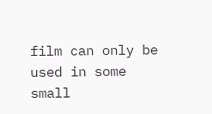film can only be used in some small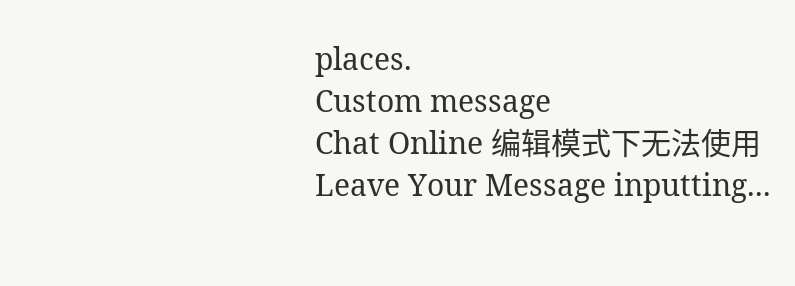places.
Custom message
Chat Online 编辑模式下无法使用
Leave Your Message inputting...